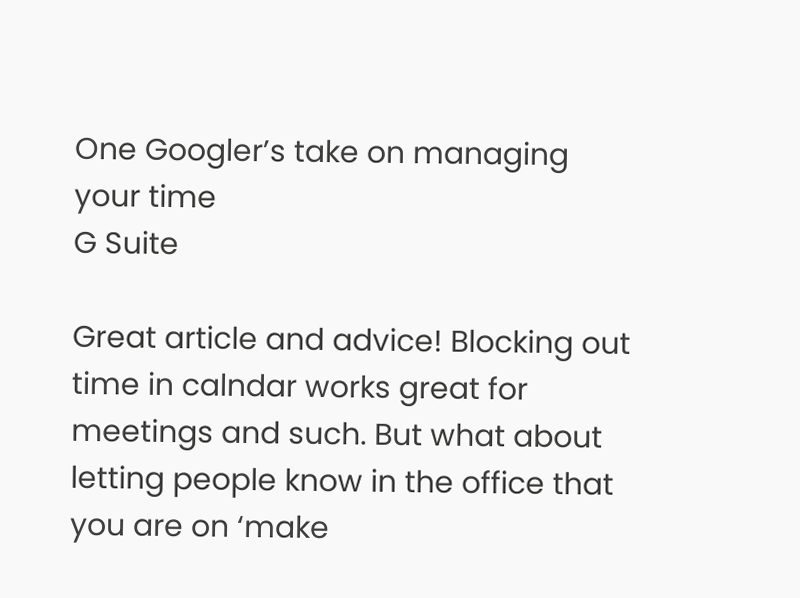One Googler’s take on managing your time
G Suite

Great article and advice! Blocking out time in calndar works great for meetings and such. But what about letting people know in the office that you are on ‘make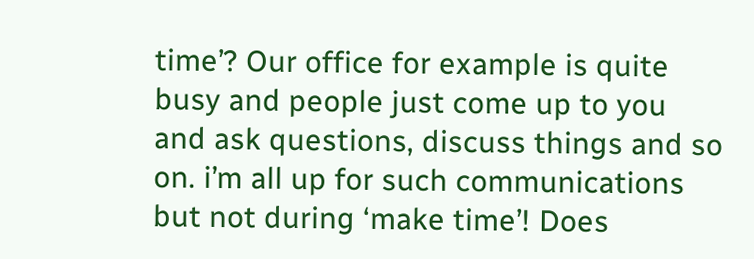time’? Our office for example is quite busy and people just come up to you and ask questions, discuss things and so on. i’m all up for such communications but not during ‘make time’! Does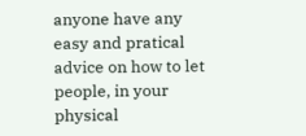anyone have any easy and pratical advice on how to let people, in your physical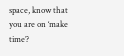space, know that you are on ‘make time’?